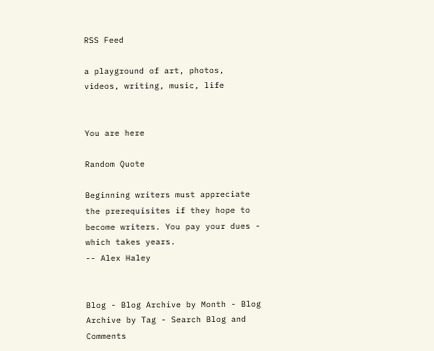RSS Feed

a playground of art, photos, videos, writing, music, life


You are here

Random Quote

Beginning writers must appreciate the prerequisites if they hope to become writers. You pay your dues - which takes years.
-- Alex Haley


Blog - Blog Archive by Month - Blog Archive by Tag - Search Blog and Comments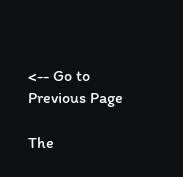<-- Go to Previous Page

The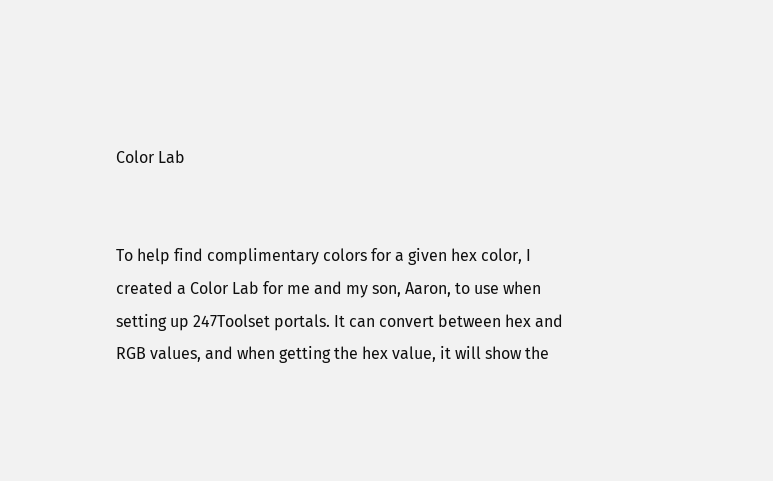Color Lab


To help find complimentary colors for a given hex color, I created a Color Lab for me and my son, Aaron, to use when setting up 247Toolset portals. It can convert between hex and RGB values, and when getting the hex value, it will show the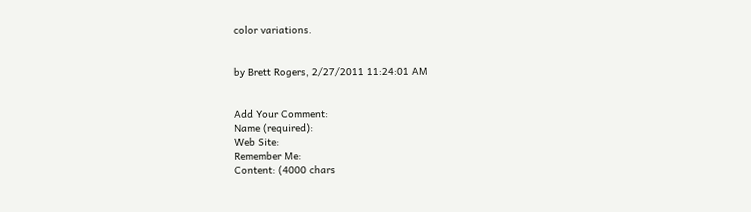color variations.


by Brett Rogers, 2/27/2011 11:24:01 AM


Add Your Comment:
Name (required):
Web Site:
Remember Me:
Content: (4000 chars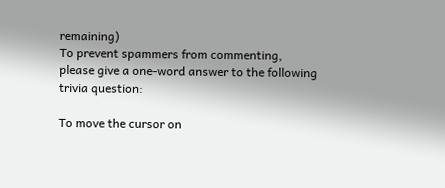remaining)
To prevent spammers from commenting, please give a one-word answer to the following trivia question:

To move the cursor on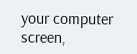your computer screen,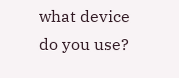what device do you use?